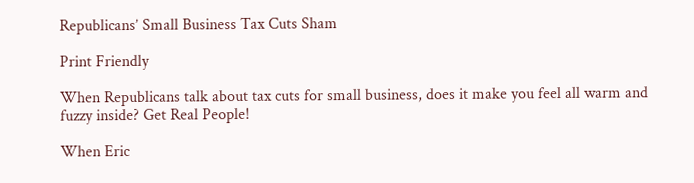Republicans’ Small Business Tax Cuts Sham

Print Friendly

When Republicans talk about tax cuts for small business, does it make you feel all warm and fuzzy inside? Get Real People!

When Eric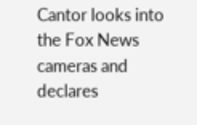Cantor looks into the Fox News cameras and declares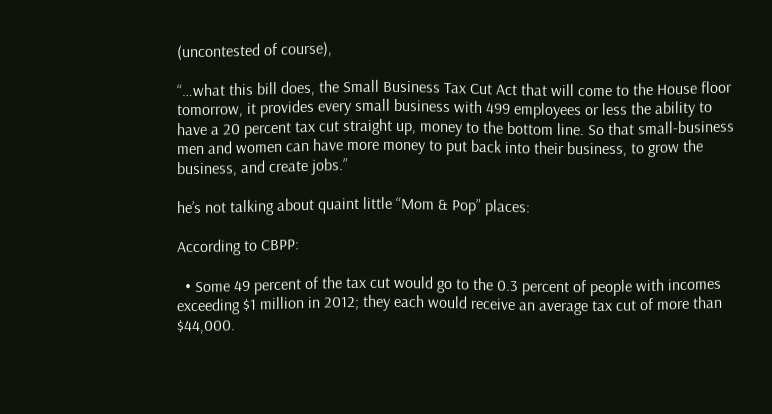(uncontested of course),

“…what this bill does, the Small Business Tax Cut Act that will come to the House floor tomorrow, it provides every small business with 499 employees or less the ability to have a 20 percent tax cut straight up, money to the bottom line. So that small-business men and women can have more money to put back into their business, to grow the business, and create jobs.”

he’s not talking about quaint little “Mom & Pop” places:

According to CBPP:

  • Some 49 percent of the tax cut would go to the 0.3 percent of people with incomes exceeding $1 million in 2012; they each would receive an average tax cut of more than $44,000.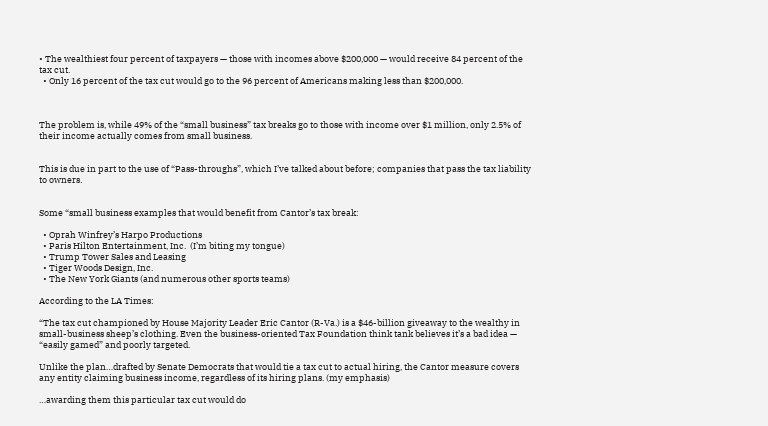• The wealthiest four percent of taxpayers — those with incomes above $200,000 — would receive 84 percent of the tax cut.
  • Only 16 percent of the tax cut would go to the 96 percent of Americans making less than $200,000.



The problem is, while 49% of the “small business” tax breaks go to those with income over $1 million, only 2.5% of their income actually comes from small business.


This is due in part to the use of “Pass-throughs”, which I’ve talked about before; companies that pass the tax liability to owners.


Some “small business examples that would benefit from Cantor’s tax break:

  • Oprah Winfrey’s Harpo Productions
  • Paris Hilton Entertainment, Inc.  (I’m biting my tongue)
  • Trump Tower Sales and Leasing
  • Tiger Woods Design, Inc.
  • The New York Giants (and numerous other sports teams)

According to the LA Times:

“The tax cut championed by House Majority Leader Eric Cantor (R-Va.) is a $46-billion giveaway to the wealthy in small-business sheep’s clothing. Even the business-oriented Tax Foundation think tank believes it’s a bad idea — “easily gamed” and poorly targeted.

Unlike the plan…drafted by Senate Democrats that would tie a tax cut to actual hiring, the Cantor measure covers any entity claiming business income, regardless of its hiring plans. (my emphasis)

…awarding them this particular tax cut would do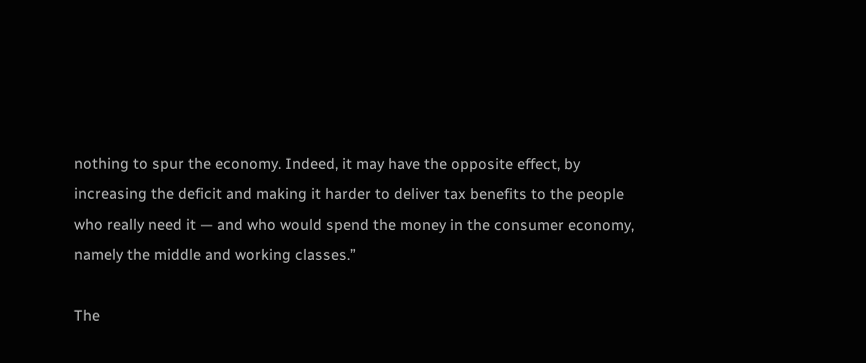nothing to spur the economy. Indeed, it may have the opposite effect, by increasing the deficit and making it harder to deliver tax benefits to the people who really need it — and who would spend the money in the consumer economy, namely the middle and working classes.”

The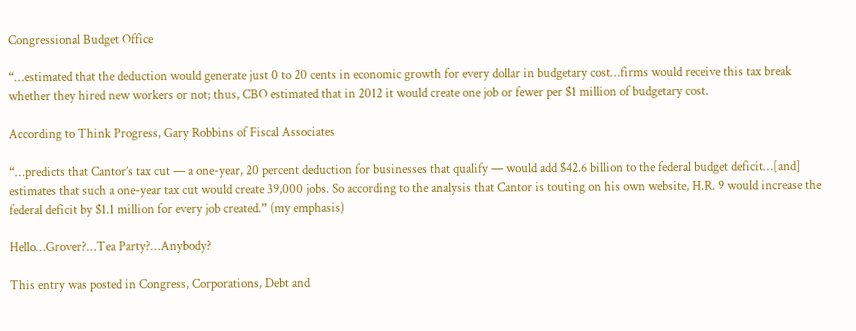Congressional Budget Office

“…estimated that the deduction would generate just 0 to 20 cents in economic growth for every dollar in budgetary cost…firms would receive this tax break whether they hired new workers or not; thus, CBO estimated that in 2012 it would create one job or fewer per $1 million of budgetary cost.

According to Think Progress, Gary Robbins of Fiscal Associates

“…predicts that Cantor’s tax cut — a one-year, 20 percent deduction for businesses that qualify — would add $42.6 billion to the federal budget deficit…[and] estimates that such a one-year tax cut would create 39,000 jobs. So according to the analysis that Cantor is touting on his own website, H.R. 9 would increase the federal deficit by $1.1 million for every job created.” (my emphasis)

Hello…Grover?…Tea Party?…Anybody?

This entry was posted in Congress, Corporations, Debt and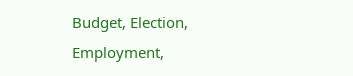Budget, Election, Employment,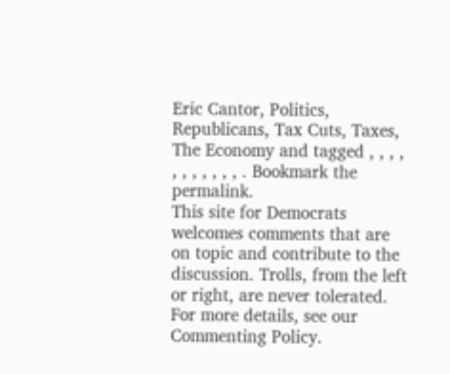Eric Cantor, Politics, Republicans, Tax Cuts, Taxes, The Economy and tagged , , , , , , , , , , , . Bookmark the permalink.
This site for Democrats welcomes comments that are on topic and contribute to the discussion. Trolls, from the left or right, are never tolerated.
For more details, see our Commenting Policy.